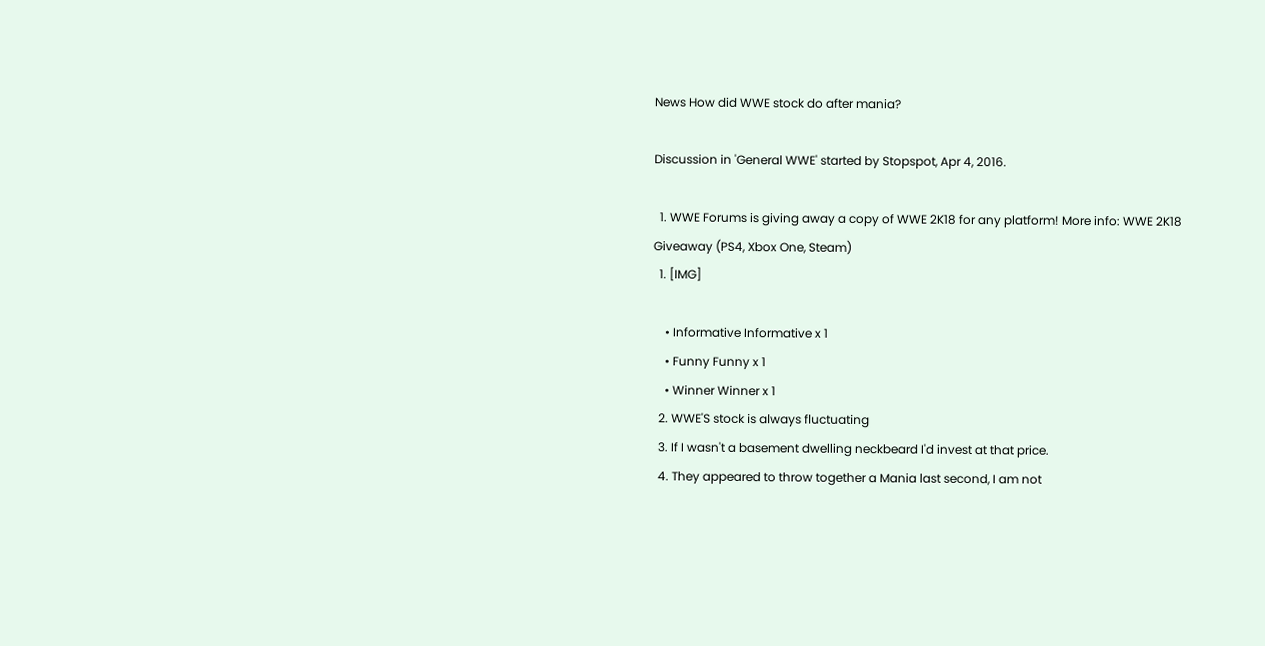News How did WWE stock do after mania?

Discussion in 'General WWE' started by Stopspot, Apr 4, 2016.

  1. WWE Forums is giving away a copy of WWE 2K18 for any platform! More info: WWE 2K18 Giveaway (PS4, Xbox One, Steam)
  1. [IMG]

    • Informative Informative x 1
    • Funny Funny x 1
    • Winner Winner x 1
  2. WWE'S stock is always fluctuating
  3. If I wasn't a basement dwelling neckbeard I'd invest at that price.
  4. They appeared to throw together a Mania last second, I am not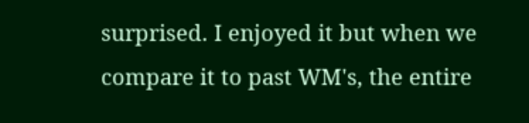surprised. I enjoyed it but when we compare it to past WM's, the entire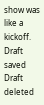show was like a kickoff.
Draft saved Draft deleted